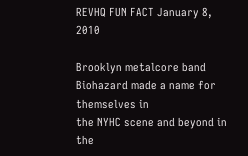REVHQ FUN FACT January 8, 2010

Brooklyn metalcore band Biohazard made a name for themselves in
the NYHC scene and beyond in the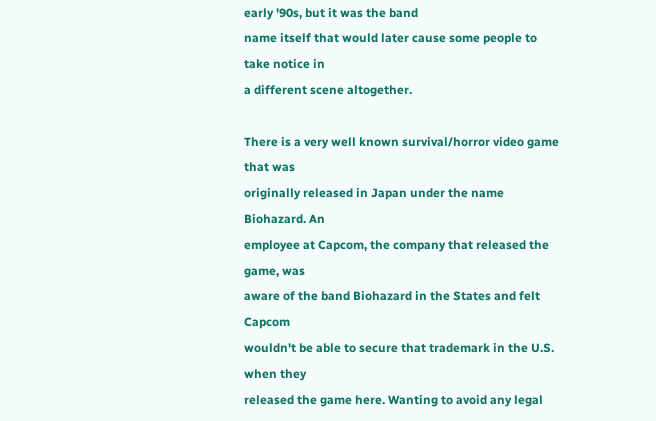early '90s, but it was the band
name itself that would later cause some people to take notice in
a different scene altogether.

There is a very well known survival/horror video game that was
originally released in Japan under the name Biohazard. An
employee at Capcom, the company that released the game, was
aware of the band Biohazard in the States and felt Capcom
wouldn't be able to secure that trademark in the U.S. when they
released the game here. Wanting to avoid any legal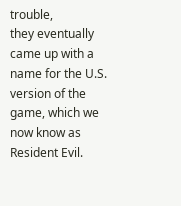trouble,
they eventually came up with a name for the U.S. version of the
game, which we now know as Resident Evil.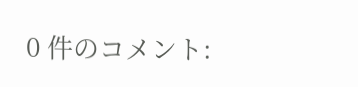0 件のコメント: